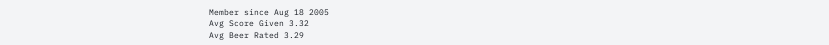Member since Aug 18 2005
Avg Score Given 3.32
Avg Beer Rated 3.29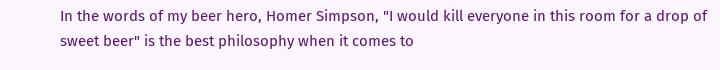In the words of my beer hero, Homer Simpson, "I would kill everyone in this room for a drop of sweet beer" is the best philosophy when it comes to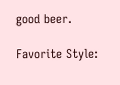good beer.

Favorite Style: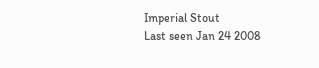Imperial Stout
Last seen Jan 24 2008